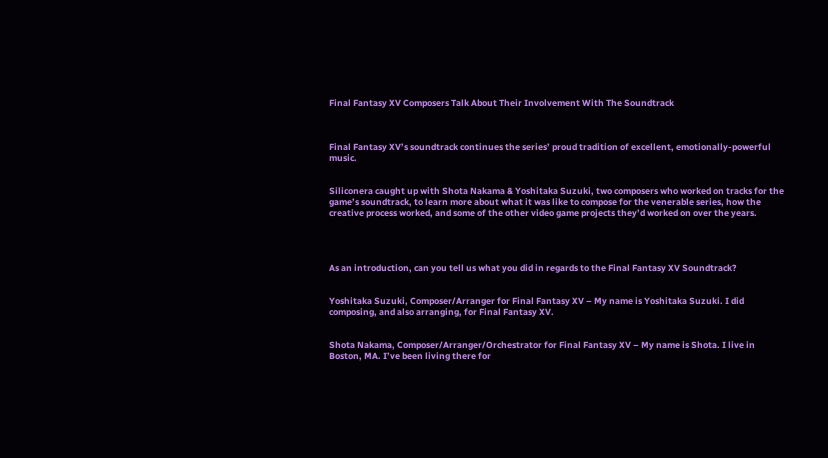Final Fantasy XV Composers Talk About Their Involvement With The Soundtrack



Final Fantasy XV’s soundtrack continues the series’ proud tradition of excellent, emotionally-powerful music.


Siliconera caught up with Shota Nakama & Yoshitaka Suzuki, two composers who worked on tracks for the game’s soundtrack, to learn more about what it was like to compose for the venerable series, how the creative process worked, and some of the other video game projects they’d worked on over the years.




As an introduction, can you tell us what you did in regards to the Final Fantasy XV Soundtrack?


Yoshitaka Suzuki, Composer/Arranger for Final Fantasy XV – My name is Yoshitaka Suzuki. I did composing, and also arranging, for Final Fantasy XV.


Shota Nakama, Composer/Arranger/Orchestrator for Final Fantasy XV – My name is Shota. I live in Boston, MA. I’ve been living there for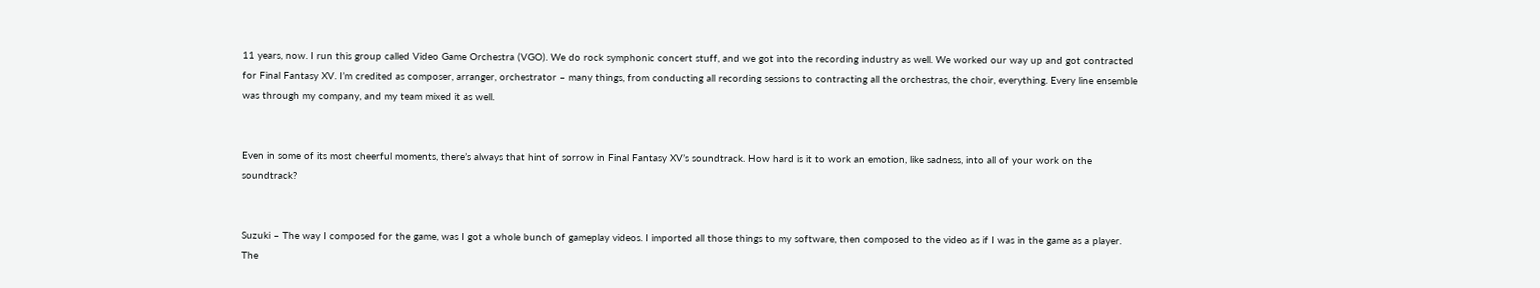11 years, now. I run this group called Video Game Orchestra (VGO). We do rock symphonic concert stuff, and we got into the recording industry as well. We worked our way up and got contracted for Final Fantasy XV. I’m credited as composer, arranger, orchestrator – many things, from conducting all recording sessions to contracting all the orchestras, the choir, everything. Every line ensemble was through my company, and my team mixed it as well.


Even in some of its most cheerful moments, there’s always that hint of sorrow in Final Fantasy XV’s soundtrack. How hard is it to work an emotion, like sadness, into all of your work on the soundtrack?


Suzuki – The way I composed for the game, was I got a whole bunch of gameplay videos. I imported all those things to my software, then composed to the video as if I was in the game as a player. The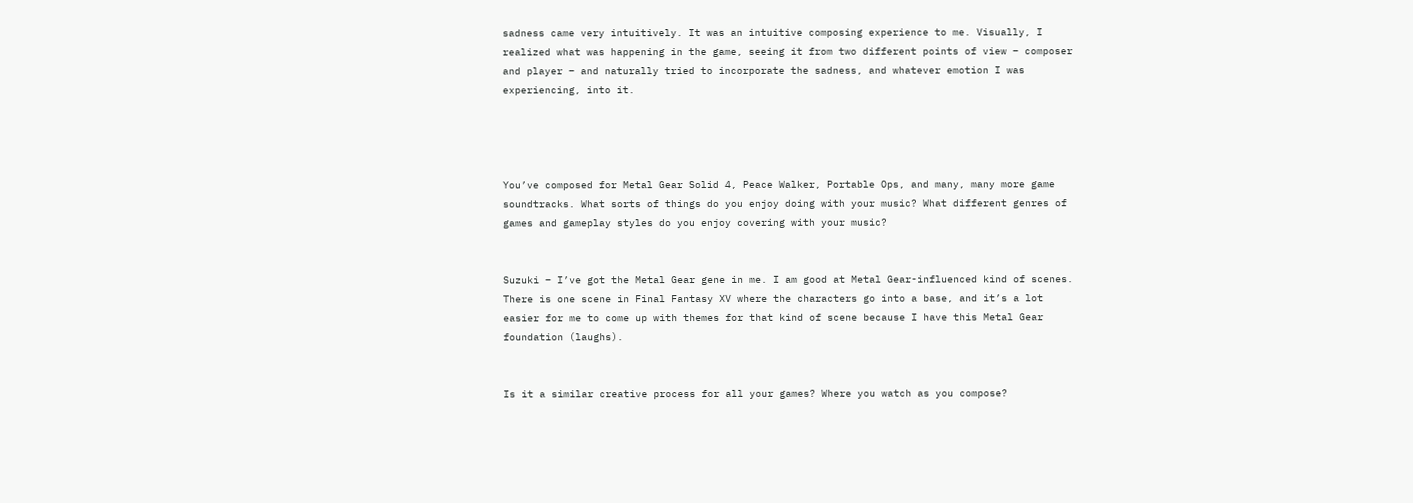sadness came very intuitively. It was an intuitive composing experience to me. Visually, I realized what was happening in the game, seeing it from two different points of view – composer and player – and naturally tried to incorporate the sadness, and whatever emotion I was experiencing, into it.




You’ve composed for Metal Gear Solid 4, Peace Walker, Portable Ops, and many, many more game soundtracks. What sorts of things do you enjoy doing with your music? What different genres of games and gameplay styles do you enjoy covering with your music?


Suzuki – I’ve got the Metal Gear gene in me. I am good at Metal Gear-influenced kind of scenes. There is one scene in Final Fantasy XV where the characters go into a base, and it’s a lot easier for me to come up with themes for that kind of scene because I have this Metal Gear foundation (laughs).


Is it a similar creative process for all your games? Where you watch as you compose?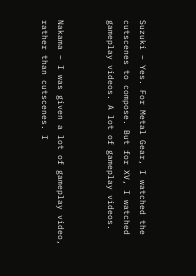Suzuki – Yes. For Metal Gear, I watched the cutscenes to compose. But for XV, I watched gameplay videos. A lot of gameplay videos.


Nakama – I was given a lot of gameplay video, rather than cutscenes. I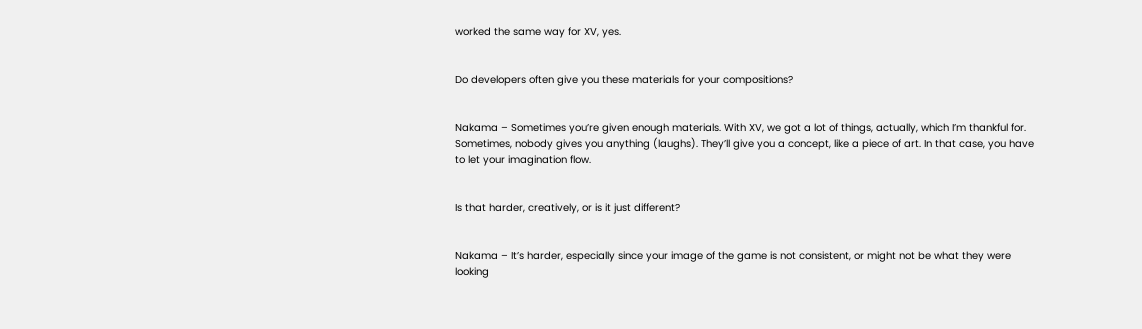worked the same way for XV, yes.


Do developers often give you these materials for your compositions?


Nakama – Sometimes you’re given enough materials. With XV, we got a lot of things, actually, which I’m thankful for. Sometimes, nobody gives you anything (laughs). They’ll give you a concept, like a piece of art. In that case, you have to let your imagination flow.


Is that harder, creatively, or is it just different?


Nakama – It’s harder, especially since your image of the game is not consistent, or might not be what they were looking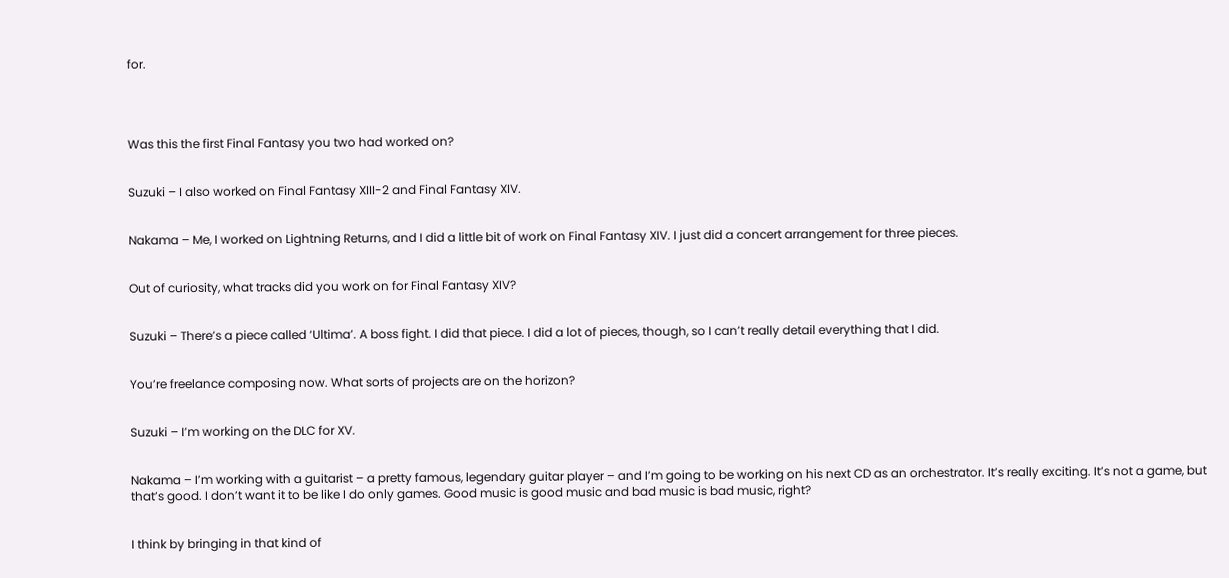for.




Was this the first Final Fantasy you two had worked on?


Suzuki – I also worked on Final Fantasy XIII-2 and Final Fantasy XIV.


Nakama – Me, I worked on Lightning Returns, and I did a little bit of work on Final Fantasy XIV. I just did a concert arrangement for three pieces.


Out of curiosity, what tracks did you work on for Final Fantasy XIV?


Suzuki – There’s a piece called ‘Ultima’. A boss fight. I did that piece. I did a lot of pieces, though, so I can’t really detail everything that I did.


You’re freelance composing now. What sorts of projects are on the horizon?


Suzuki – I’m working on the DLC for XV.


Nakama – I’m working with a guitarist – a pretty famous, legendary guitar player – and I’m going to be working on his next CD as an orchestrator. It’s really exciting. It’s not a game, but that’s good. I don’t want it to be like I do only games. Good music is good music and bad music is bad music, right?


I think by bringing in that kind of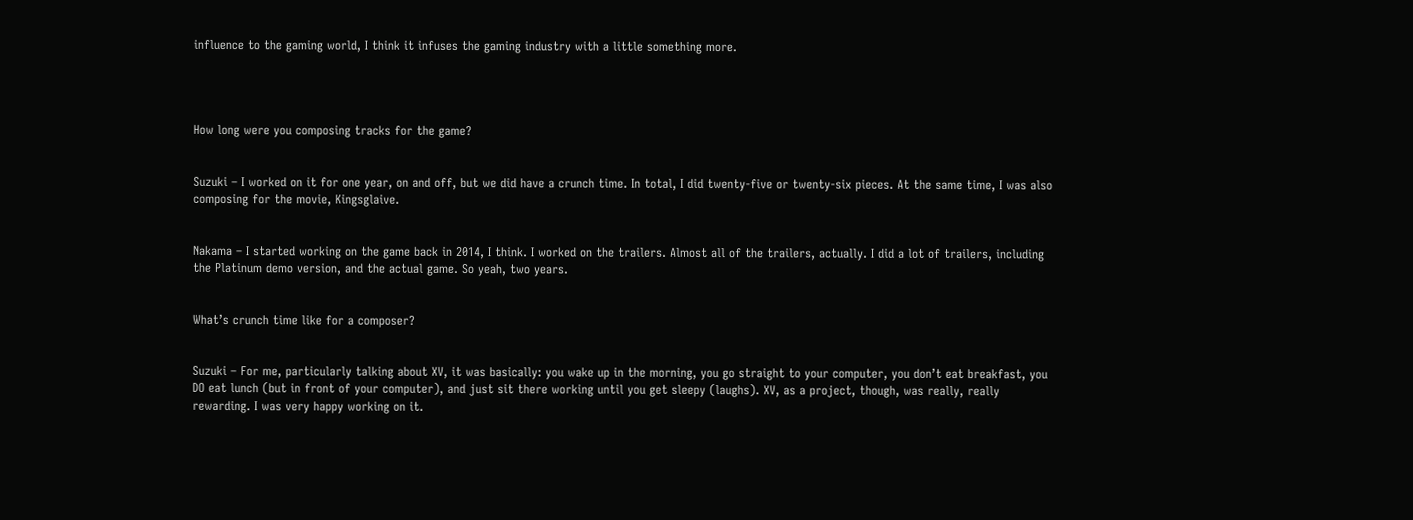influence to the gaming world, I think it infuses the gaming industry with a little something more.




How long were you composing tracks for the game?


Suzuki – I worked on it for one year, on and off, but we did have a crunch time. In total, I did twenty-five or twenty-six pieces. At the same time, I was also composing for the movie, Kingsglaive.


Nakama – I started working on the game back in 2014, I think. I worked on the trailers. Almost all of the trailers, actually. I did a lot of trailers, including the Platinum demo version, and the actual game. So yeah, two years.


What’s crunch time like for a composer?


Suzuki – For me, particularly talking about XV, it was basically: you wake up in the morning, you go straight to your computer, you don’t eat breakfast, you DO eat lunch (but in front of your computer), and just sit there working until you get sleepy (laughs). XV, as a project, though, was really, really rewarding. I was very happy working on it.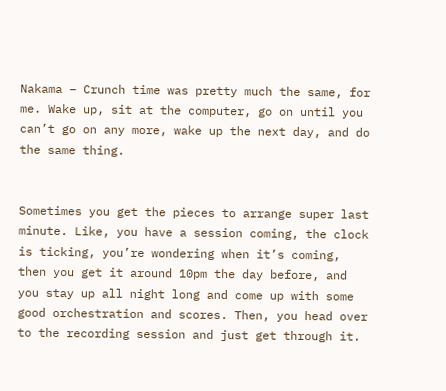Nakama – Crunch time was pretty much the same, for me. Wake up, sit at the computer, go on until you can’t go on any more, wake up the next day, and do the same thing.


Sometimes you get the pieces to arrange super last minute. Like, you have a session coming, the clock is ticking, you’re wondering when it’s coming, then you get it around 10pm the day before, and you stay up all night long and come up with some good orchestration and scores. Then, you head over to the recording session and just get through it.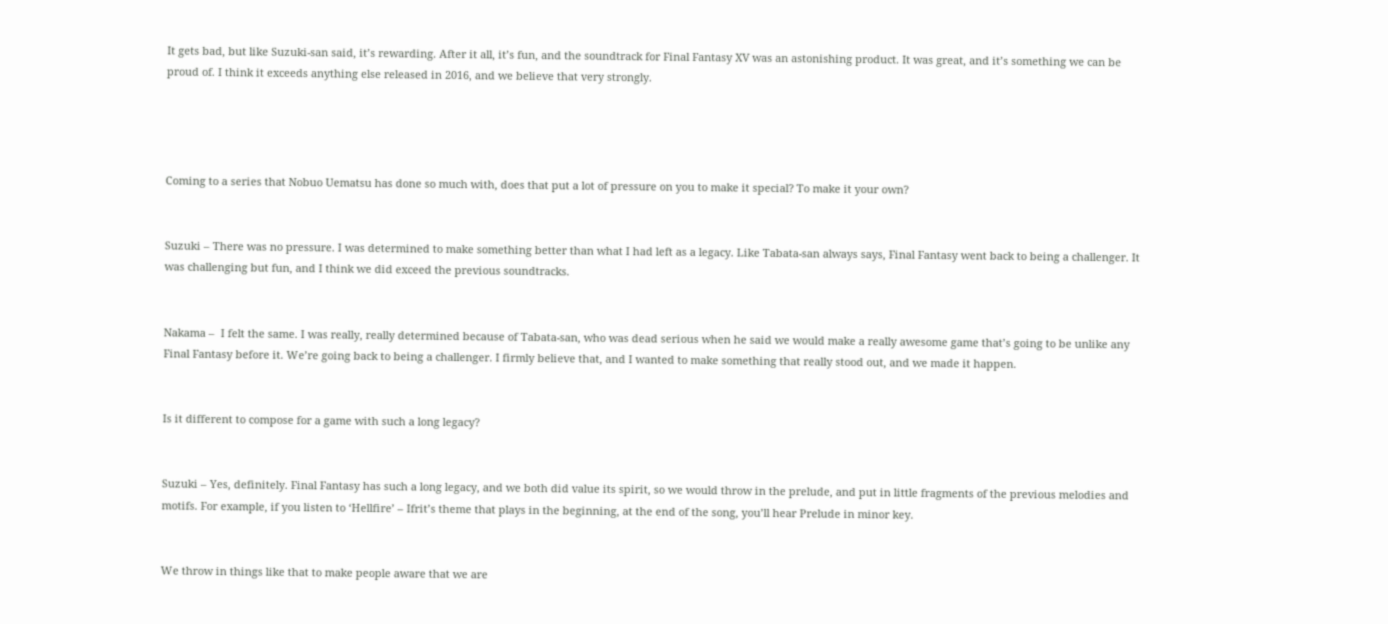It gets bad, but like Suzuki-san said, it’s rewarding. After it all, it’s fun, and the soundtrack for Final Fantasy XV was an astonishing product. It was great, and it’s something we can be proud of. I think it exceeds anything else released in 2016, and we believe that very strongly.




Coming to a series that Nobuo Uematsu has done so much with, does that put a lot of pressure on you to make it special? To make it your own?


Suzuki – There was no pressure. I was determined to make something better than what I had left as a legacy. Like Tabata-san always says, Final Fantasy went back to being a challenger. It was challenging but fun, and I think we did exceed the previous soundtracks.


Nakama –  I felt the same. I was really, really determined because of Tabata-san, who was dead serious when he said we would make a really awesome game that’s going to be unlike any Final Fantasy before it. We’re going back to being a challenger. I firmly believe that, and I wanted to make something that really stood out, and we made it happen.


Is it different to compose for a game with such a long legacy?


Suzuki – Yes, definitely. Final Fantasy has such a long legacy, and we both did value its spirit, so we would throw in the prelude, and put in little fragments of the previous melodies and motifs. For example, if you listen to ‘Hellfire’ – Ifrit’s theme that plays in the beginning, at the end of the song, you’ll hear Prelude in minor key.


We throw in things like that to make people aware that we are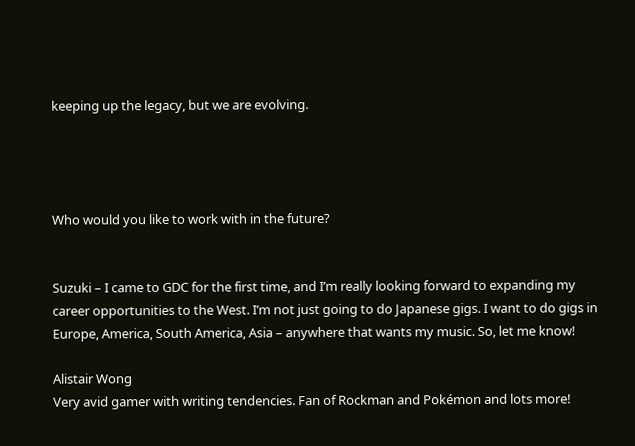keeping up the legacy, but we are evolving.




Who would you like to work with in the future?


Suzuki – I came to GDC for the first time, and I’m really looking forward to expanding my career opportunities to the West. I’m not just going to do Japanese gigs. I want to do gigs in Europe, America, South America, Asia – anywhere that wants my music. So, let me know!

Alistair Wong
Very avid gamer with writing tendencies. Fan of Rockman and Pokémon and lots more!